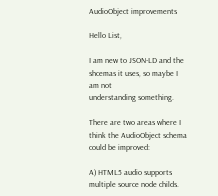AudioObject improvements

Hello List,

I am new to JSON-LD and the shcemas it uses, so maybe I am not
understanding something.

There are two areas where I think the AudioObject schema could be improved:

A) HTML5 audio supports multiple source node childs.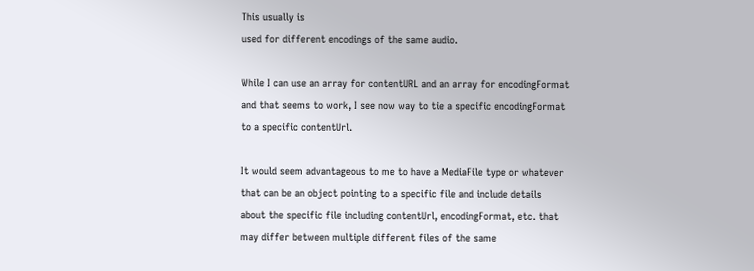This usually is
used for different encodings of the same audio.

While I can use an array for contentURL and an array for encodingFormat
and that seems to work, I see now way to tie a specific encodingFormat
to a specific contentUrl.

It would seem advantageous to me to have a MediaFile type or whatever
that can be an object pointing to a specific file and include details
about the specific file including contentUrl, encodingFormat, etc. that
may differ between multiple different files of the same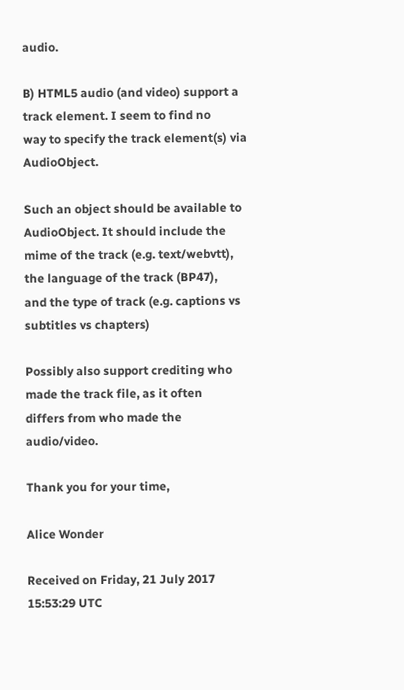audio.

B) HTML5 audio (and video) support a track element. I seem to find no
way to specify the track element(s) via AudioObject.

Such an object should be available to AudioObject. It should include the
mime of the track (e.g. text/webvtt), the language of the track (BP47),
and the type of track (e.g. captions vs subtitles vs chapters)

Possibly also support crediting who made the track file, as it often
differs from who made the audio/video.

Thank you for your time,

Alice Wonder

Received on Friday, 21 July 2017 15:53:29 UTC